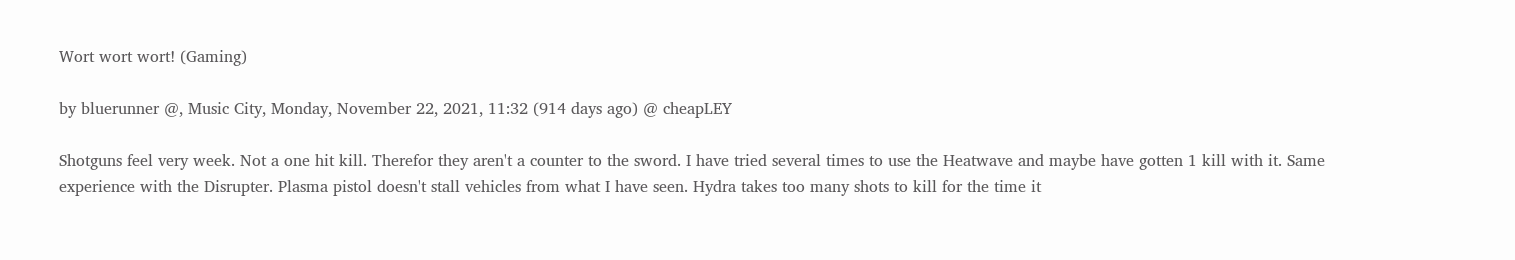Wort wort wort! (Gaming)

by bluerunner @, Music City, Monday, November 22, 2021, 11:32 (914 days ago) @ cheapLEY

Shotguns feel very week. Not a one hit kill. Therefor they aren't a counter to the sword. I have tried several times to use the Heatwave and maybe have gotten 1 kill with it. Same experience with the Disrupter. Plasma pistol doesn't stall vehicles from what I have seen. Hydra takes too many shots to kill for the time it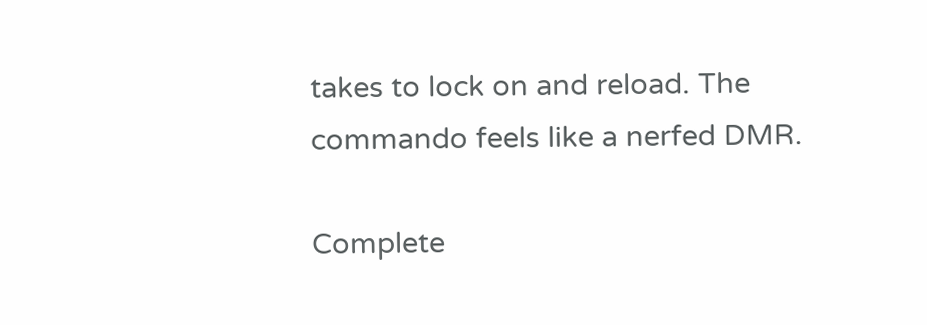takes to lock on and reload. The commando feels like a nerfed DMR.

Complete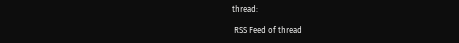thread:

 RSS Feed of thread